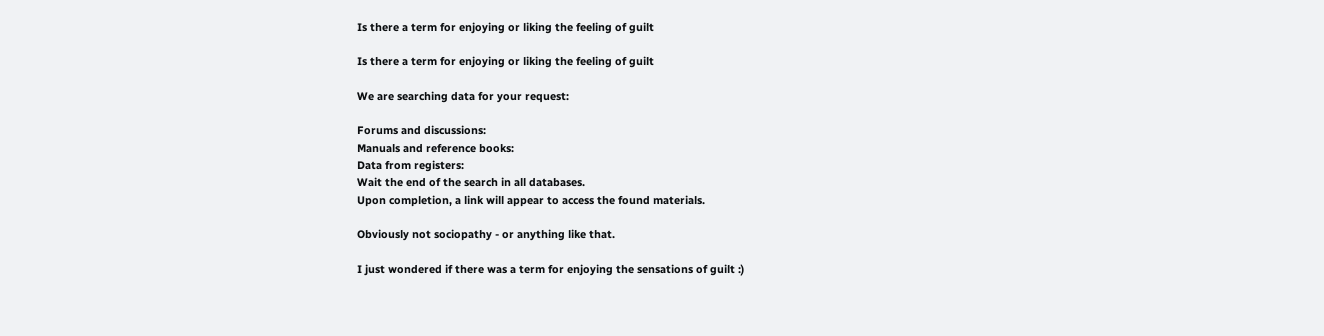Is there a term for enjoying or liking the feeling of guilt

Is there a term for enjoying or liking the feeling of guilt

We are searching data for your request:

Forums and discussions:
Manuals and reference books:
Data from registers:
Wait the end of the search in all databases.
Upon completion, a link will appear to access the found materials.

Obviously not sociopathy - or anything like that.

I just wondered if there was a term for enjoying the sensations of guilt :)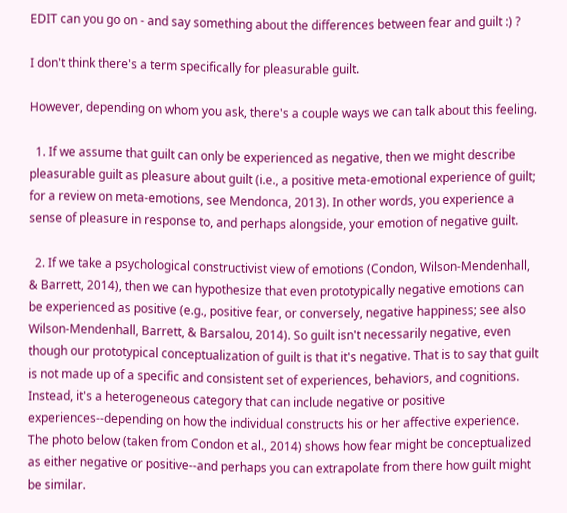EDIT can you go on - and say something about the differences between fear and guilt :) ?

I don't think there's a term specifically for pleasurable guilt.

However, depending on whom you ask, there's a couple ways we can talk about this feeling.

  1. If we assume that guilt can only be experienced as negative, then we might describe pleasurable guilt as pleasure about guilt (i.e., a positive meta-emotional experience of guilt; for a review on meta-emotions, see Mendonca, 2013). In other words, you experience a sense of pleasure in response to, and perhaps alongside, your emotion of negative guilt.

  2. If we take a psychological constructivist view of emotions (Condon, Wilson-Mendenhall, & Barrett, 2014), then we can hypothesize that even prototypically negative emotions can be experienced as positive (e.g., positive fear, or conversely, negative happiness; see also Wilson-Mendenhall, Barrett, & Barsalou, 2014). So guilt isn't necessarily negative, even though our prototypical conceptualization of guilt is that it's negative. That is to say that guilt is not made up of a specific and consistent set of experiences, behaviors, and cognitions. Instead, it's a heterogeneous category that can include negative or positive experiences--depending on how the individual constructs his or her affective experience. The photo below (taken from Condon et al., 2014) shows how fear might be conceptualized as either negative or positive--and perhaps you can extrapolate from there how guilt might be similar.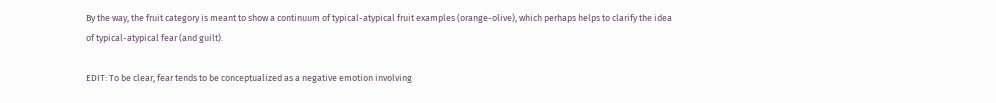By the way, the fruit category is meant to show a continuum of typical-atypical fruit examples (orange-olive), which perhaps helps to clarify the idea of typical-atypical fear (and guilt).

EDIT: To be clear, fear tends to be conceptualized as a negative emotion involving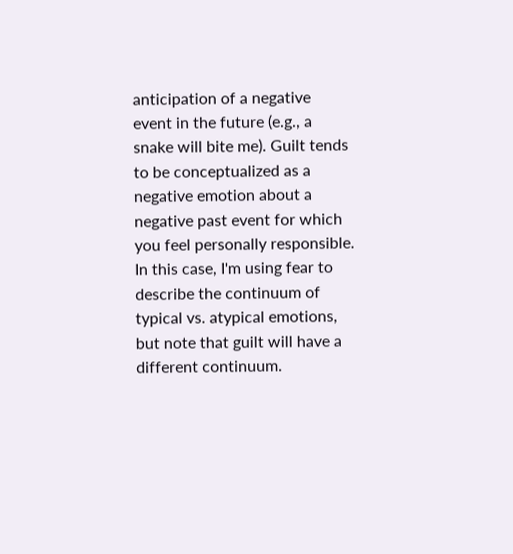anticipation of a negative event in the future (e.g., a snake will bite me). Guilt tends to be conceptualized as a negative emotion about a negative past event for which you feel personally responsible. In this case, I'm using fear to describe the continuum of typical vs. atypical emotions, but note that guilt will have a different continuum.